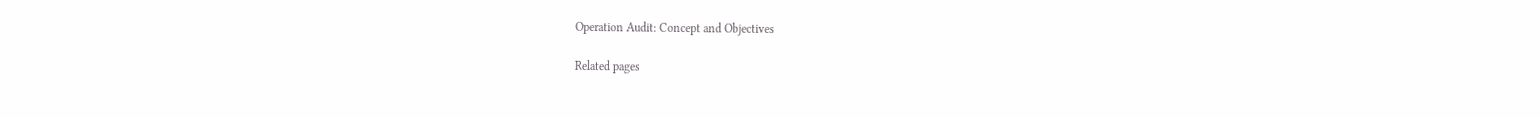Operation Audit: Concept and Objectives

Related pages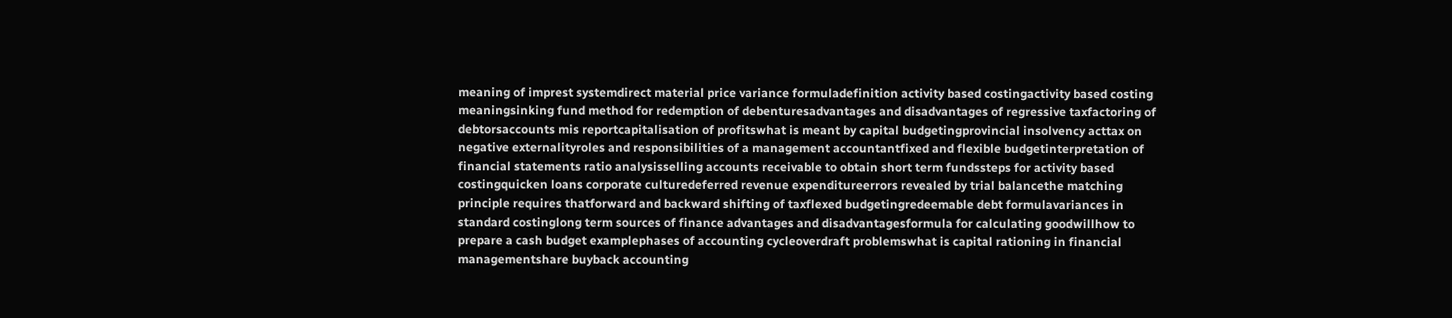meaning of imprest systemdirect material price variance formuladefinition activity based costingactivity based costing meaningsinking fund method for redemption of debenturesadvantages and disadvantages of regressive taxfactoring of debtorsaccounts mis reportcapitalisation of profitswhat is meant by capital budgetingprovincial insolvency acttax on negative externalityroles and responsibilities of a management accountantfixed and flexible budgetinterpretation of financial statements ratio analysisselling accounts receivable to obtain short term fundssteps for activity based costingquicken loans corporate culturedeferred revenue expenditureerrors revealed by trial balancethe matching principle requires thatforward and backward shifting of taxflexed budgetingredeemable debt formulavariances in standard costinglong term sources of finance advantages and disadvantagesformula for calculating goodwillhow to prepare a cash budget examplephases of accounting cycleoverdraft problemswhat is capital rationing in financial managementshare buyback accounting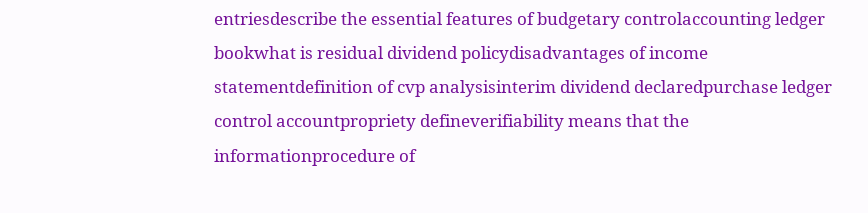entriesdescribe the essential features of budgetary controlaccounting ledger bookwhat is residual dividend policydisadvantages of income statementdefinition of cvp analysisinterim dividend declaredpurchase ledger control accountpropriety defineverifiability means that the informationprocedure of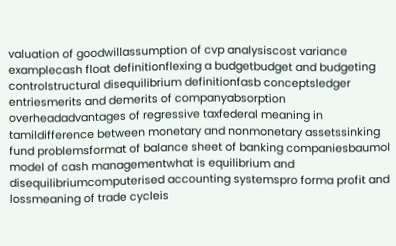valuation of goodwillassumption of cvp analysiscost variance examplecash float definitionflexing a budgetbudget and budgeting controlstructural disequilibrium definitionfasb conceptsledger entriesmerits and demerits of companyabsorption overheadadvantages of regressive taxfederal meaning in tamildifference between monetary and nonmonetary assetssinking fund problemsformat of balance sheet of banking companiesbaumol model of cash managementwhat is equilibrium and disequilibriumcomputerised accounting systemspro forma profit and lossmeaning of trade cycleis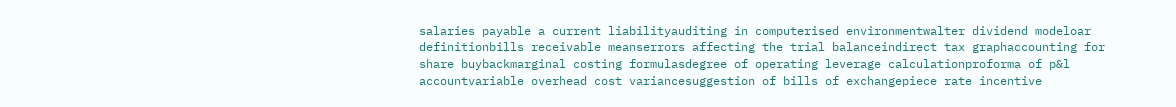salaries payable a current liabilityauditing in computerised environmentwalter dividend modeloar definitionbills receivable meanserrors affecting the trial balanceindirect tax graphaccounting for share buybackmarginal costing formulasdegree of operating leverage calculationproforma of p&l accountvariable overhead cost variancesuggestion of bills of exchangepiece rate incentive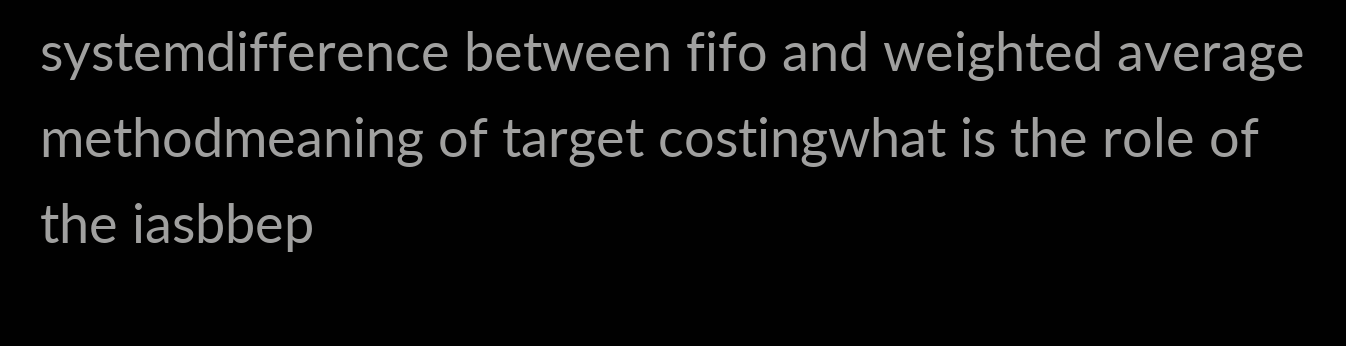systemdifference between fifo and weighted average methodmeaning of target costingwhat is the role of the iasbbep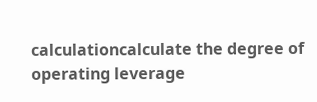calculationcalculate the degree of operating leverage